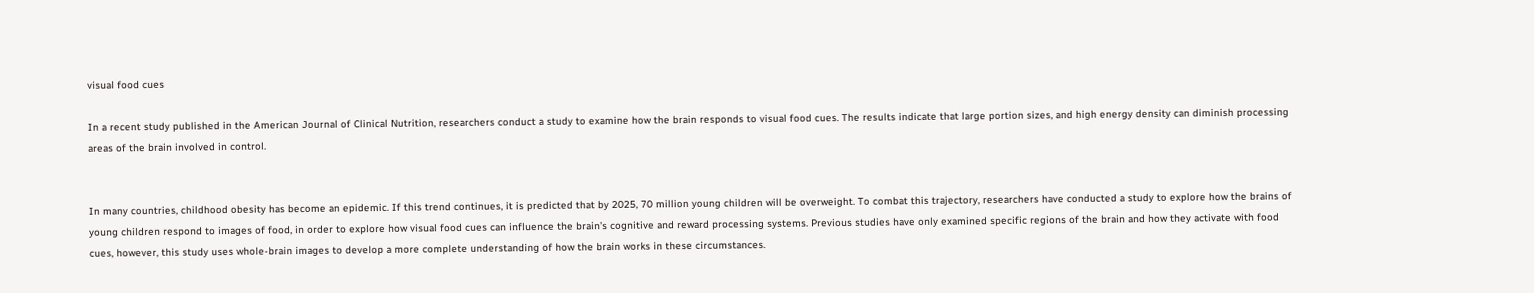visual food cues

In a recent study published in the American Journal of Clinical Nutrition, researchers conduct a study to examine how the brain responds to visual food cues. The results indicate that large portion sizes, and high energy density can diminish processing areas of the brain involved in control.


In many countries, childhood obesity has become an epidemic. If this trend continues, it is predicted that by 2025, 70 million young children will be overweight. To combat this trajectory, researchers have conducted a study to explore how the brains of young children respond to images of food, in order to explore how visual food cues can influence the brain’s cognitive and reward processing systems. Previous studies have only examined specific regions of the brain and how they activate with food cues, however, this study uses whole-brain images to develop a more complete understanding of how the brain works in these circumstances.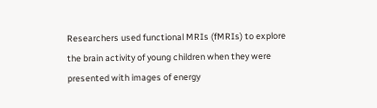Researchers used functional MRIs (fMRIs) to explore the brain activity of young children when they were presented with images of energy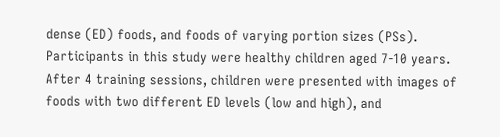dense (ED) foods, and foods of varying portion sizes (PSs). Participants in this study were healthy children aged 7-10 years. After 4 training sessions, children were presented with images of foods with two different ED levels (low and high), and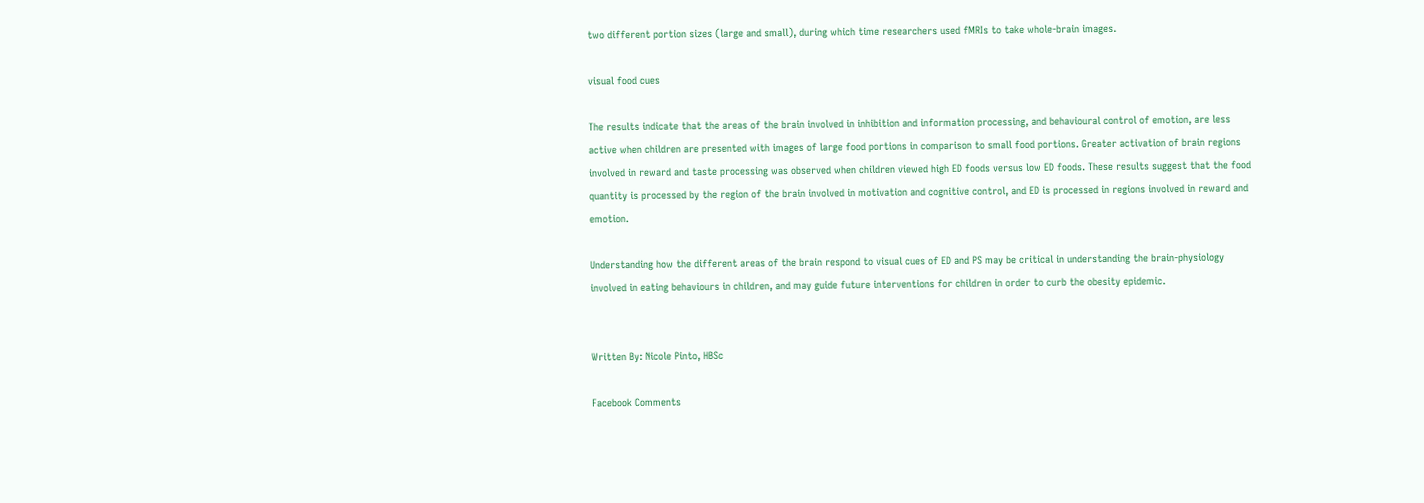two different portion sizes (large and small), during which time researchers used fMRIs to take whole-brain images.

visual food cues

The results indicate that the areas of the brain involved in inhibition and information processing, and behavioural control of emotion, are less active when children are presented with images of large food portions in comparison to small food portions. Greater activation of brain regions involved in reward and taste processing was observed when children viewed high ED foods versus low ED foods. These results suggest that the food quantity is processed by the region of the brain involved in motivation and cognitive control, and ED is processed in regions involved in reward and emotion.

Understanding how the different areas of the brain respond to visual cues of ED and PS may be critical in understanding the brain-physiology involved in eating behaviours in children, and may guide future interventions for children in order to curb the obesity epidemic.


Written By: Nicole Pinto, HBSc

Facebook Comments